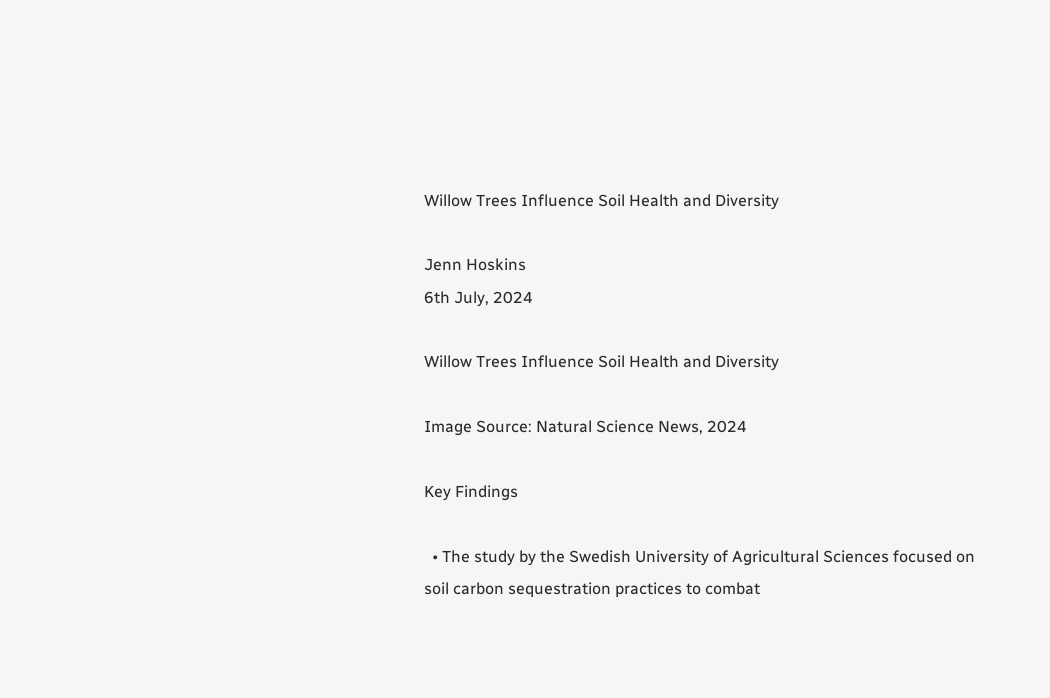Willow Trees Influence Soil Health and Diversity

Jenn Hoskins
6th July, 2024

Willow Trees Influence Soil Health and Diversity

Image Source: Natural Science News, 2024

Key Findings

  • The study by the Swedish University of Agricultural Sciences focused on soil carbon sequestration practices to combat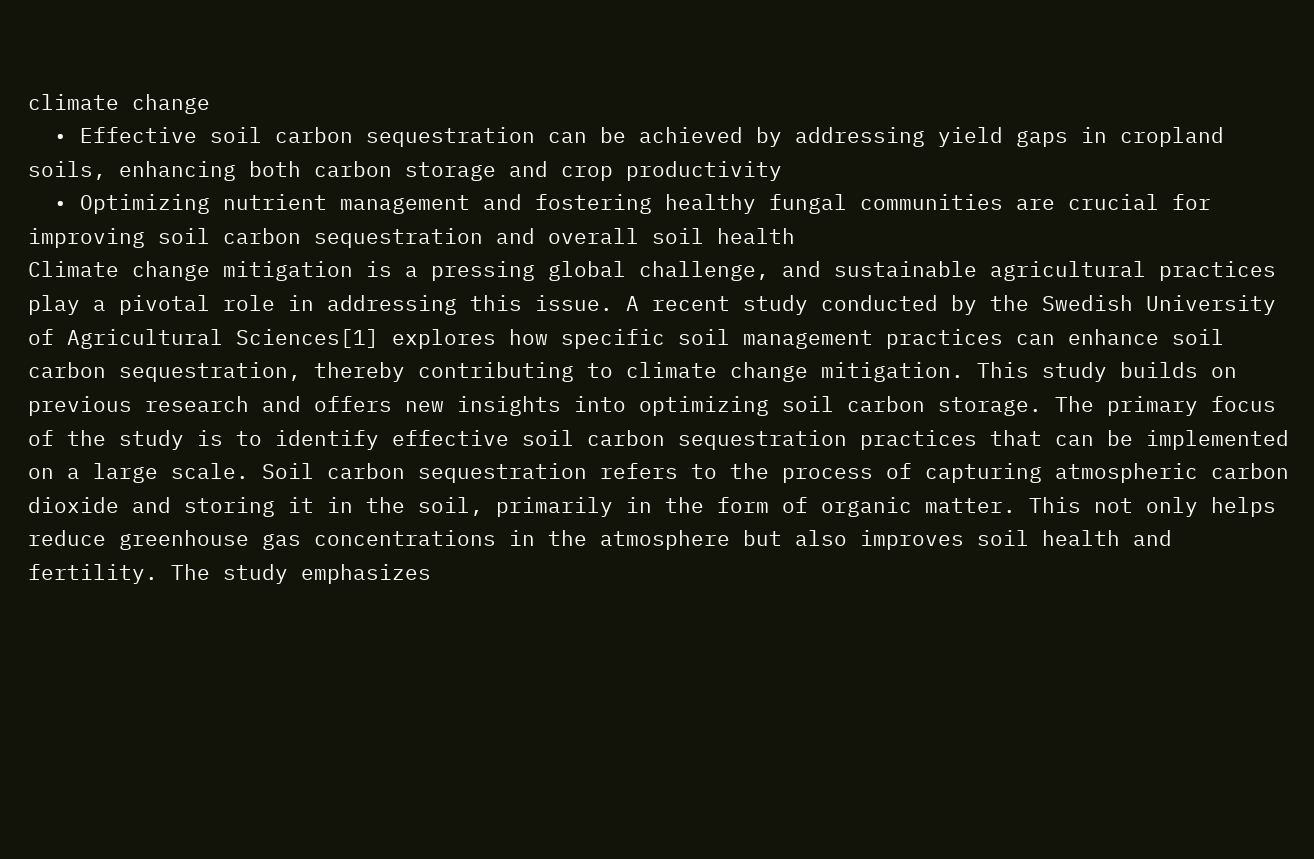climate change
  • Effective soil carbon sequestration can be achieved by addressing yield gaps in cropland soils, enhancing both carbon storage and crop productivity
  • Optimizing nutrient management and fostering healthy fungal communities are crucial for improving soil carbon sequestration and overall soil health
Climate change mitigation is a pressing global challenge, and sustainable agricultural practices play a pivotal role in addressing this issue. A recent study conducted by the Swedish University of Agricultural Sciences[1] explores how specific soil management practices can enhance soil carbon sequestration, thereby contributing to climate change mitigation. This study builds on previous research and offers new insights into optimizing soil carbon storage. The primary focus of the study is to identify effective soil carbon sequestration practices that can be implemented on a large scale. Soil carbon sequestration refers to the process of capturing atmospheric carbon dioxide and storing it in the soil, primarily in the form of organic matter. This not only helps reduce greenhouse gas concentrations in the atmosphere but also improves soil health and fertility. The study emphasizes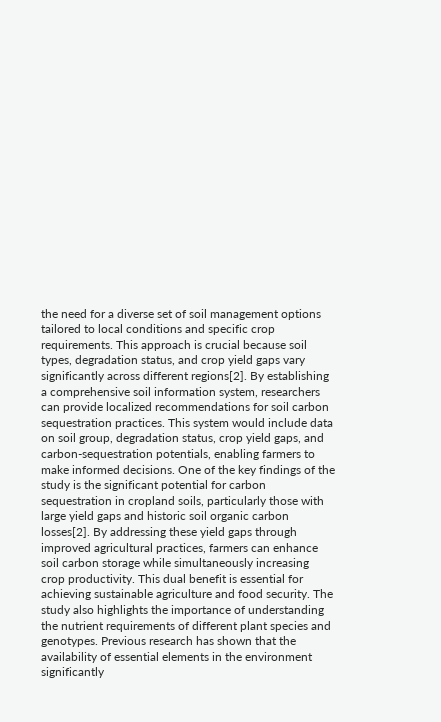the need for a diverse set of soil management options tailored to local conditions and specific crop requirements. This approach is crucial because soil types, degradation status, and crop yield gaps vary significantly across different regions[2]. By establishing a comprehensive soil information system, researchers can provide localized recommendations for soil carbon sequestration practices. This system would include data on soil group, degradation status, crop yield gaps, and carbon-sequestration potentials, enabling farmers to make informed decisions. One of the key findings of the study is the significant potential for carbon sequestration in cropland soils, particularly those with large yield gaps and historic soil organic carbon losses[2]. By addressing these yield gaps through improved agricultural practices, farmers can enhance soil carbon storage while simultaneously increasing crop productivity. This dual benefit is essential for achieving sustainable agriculture and food security. The study also highlights the importance of understanding the nutrient requirements of different plant species and genotypes. Previous research has shown that the availability of essential elements in the environment significantly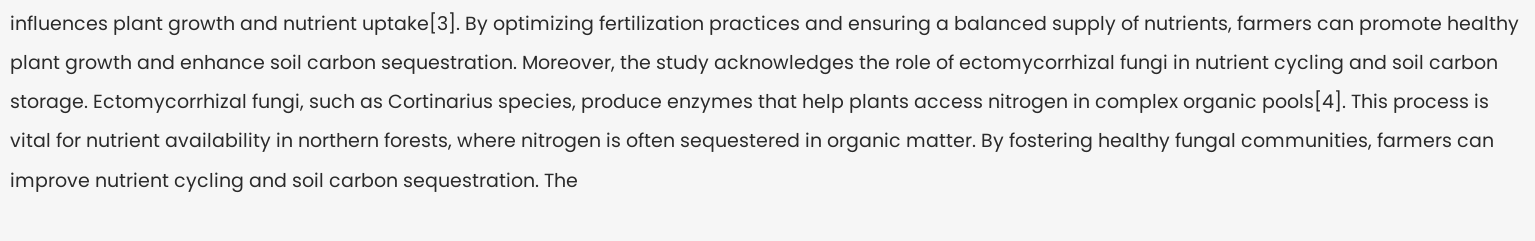influences plant growth and nutrient uptake[3]. By optimizing fertilization practices and ensuring a balanced supply of nutrients, farmers can promote healthy plant growth and enhance soil carbon sequestration. Moreover, the study acknowledges the role of ectomycorrhizal fungi in nutrient cycling and soil carbon storage. Ectomycorrhizal fungi, such as Cortinarius species, produce enzymes that help plants access nitrogen in complex organic pools[4]. This process is vital for nutrient availability in northern forests, where nitrogen is often sequestered in organic matter. By fostering healthy fungal communities, farmers can improve nutrient cycling and soil carbon sequestration. The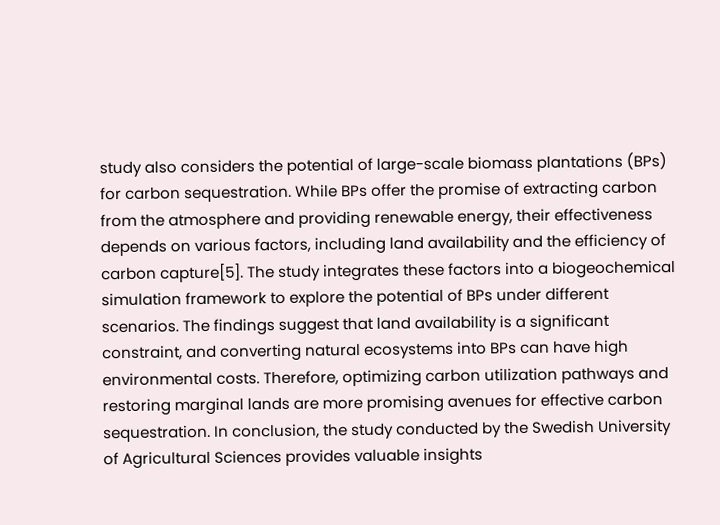study also considers the potential of large-scale biomass plantations (BPs) for carbon sequestration. While BPs offer the promise of extracting carbon from the atmosphere and providing renewable energy, their effectiveness depends on various factors, including land availability and the efficiency of carbon capture[5]. The study integrates these factors into a biogeochemical simulation framework to explore the potential of BPs under different scenarios. The findings suggest that land availability is a significant constraint, and converting natural ecosystems into BPs can have high environmental costs. Therefore, optimizing carbon utilization pathways and restoring marginal lands are more promising avenues for effective carbon sequestration. In conclusion, the study conducted by the Swedish University of Agricultural Sciences provides valuable insights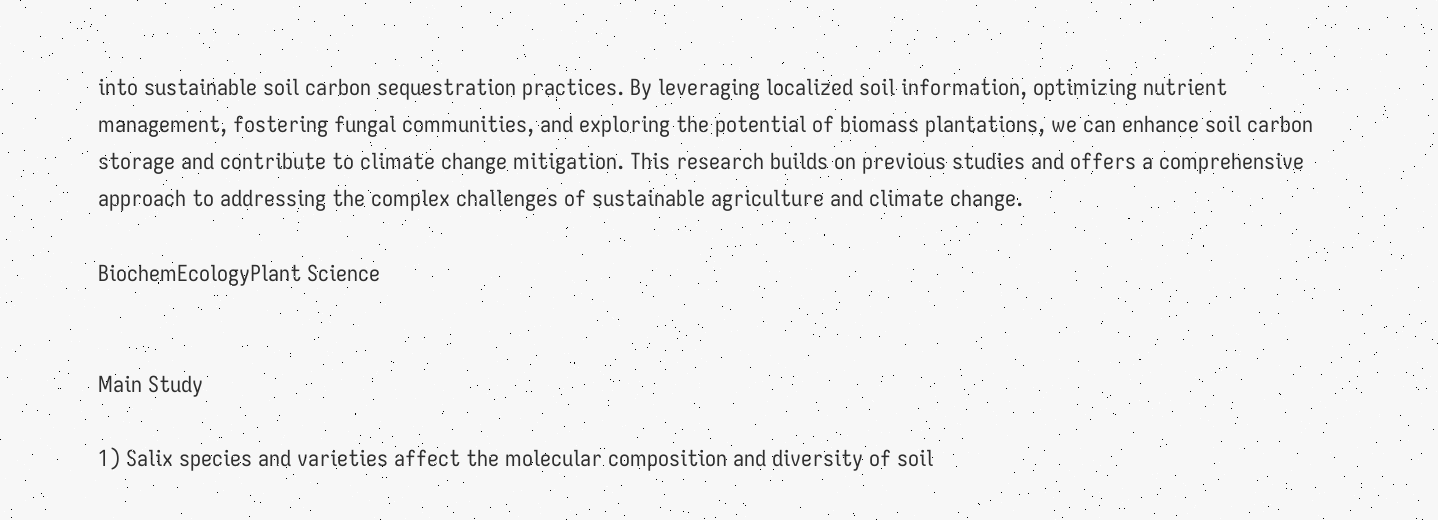into sustainable soil carbon sequestration practices. By leveraging localized soil information, optimizing nutrient management, fostering fungal communities, and exploring the potential of biomass plantations, we can enhance soil carbon storage and contribute to climate change mitigation. This research builds on previous studies and offers a comprehensive approach to addressing the complex challenges of sustainable agriculture and climate change.

BiochemEcologyPlant Science


Main Study

1) Salix species and varieties affect the molecular composition and diversity of soil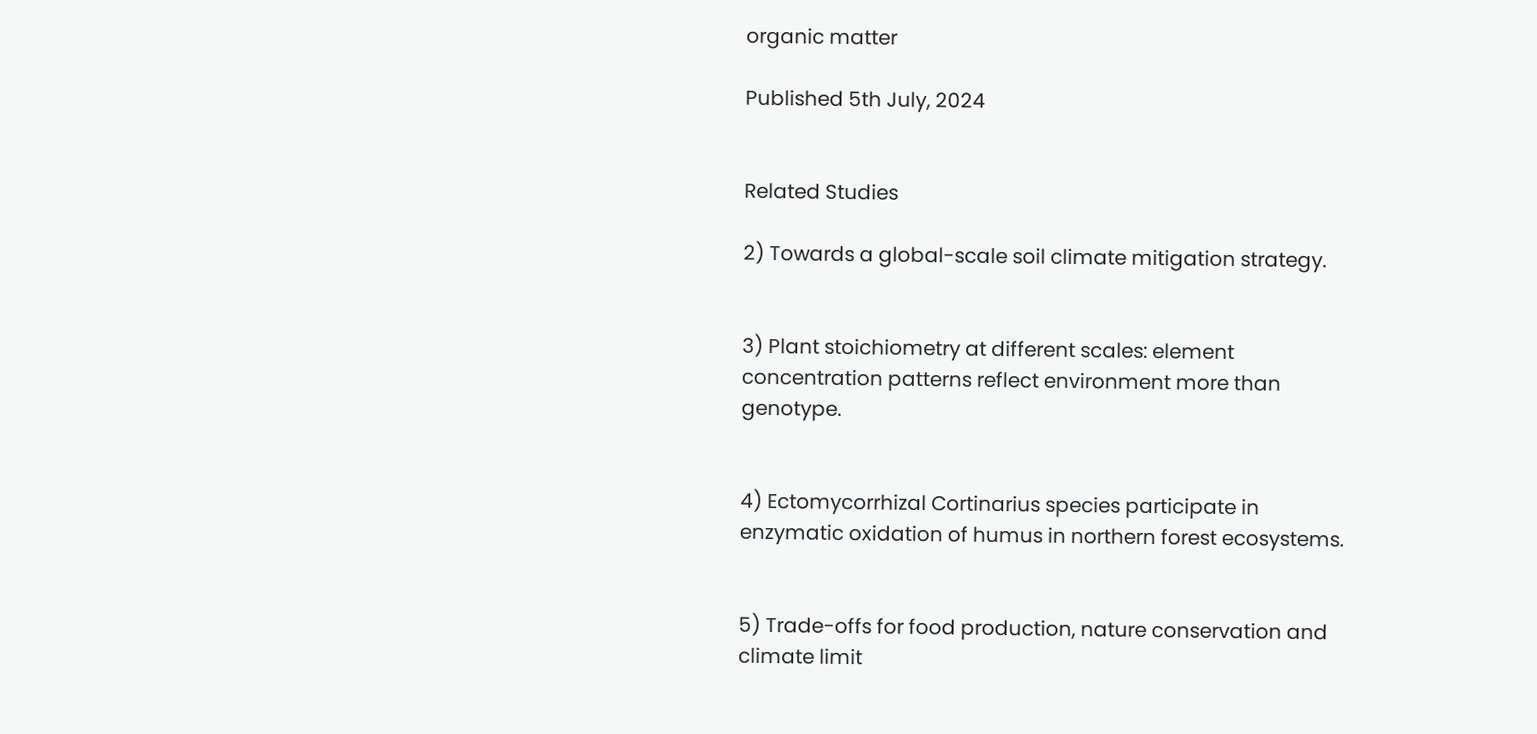organic matter

Published 5th July, 2024


Related Studies

2) Towards a global-scale soil climate mitigation strategy.


3) Plant stoichiometry at different scales: element concentration patterns reflect environment more than genotype.


4) Ectomycorrhizal Cortinarius species participate in enzymatic oxidation of humus in northern forest ecosystems.


5) Trade-offs for food production, nature conservation and climate limit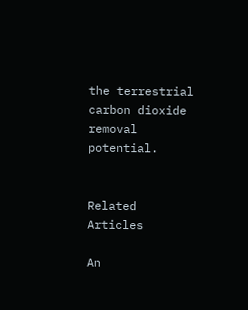the terrestrial carbon dioxide removal potential.


Related Articles

An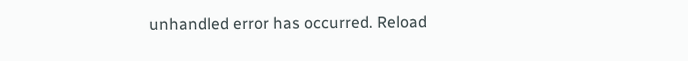unhandled error has occurred. Reload